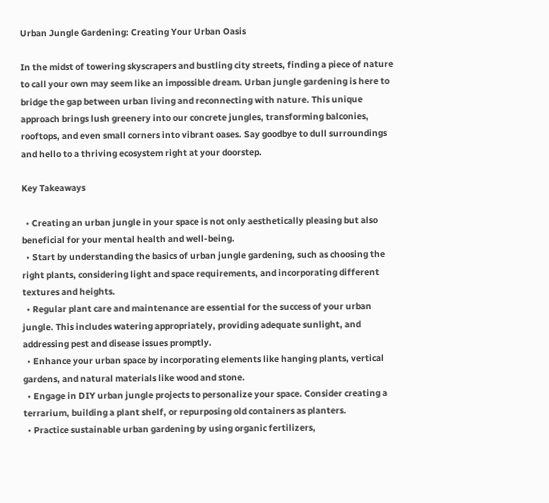Urban Jungle Gardening: Creating Your Urban Oasis

In the midst of towering skyscrapers and bustling city streets, finding a piece of nature to call your own may seem like an impossible dream. Urban jungle gardening is here to bridge the gap between urban living and reconnecting with nature. This unique approach brings lush greenery into our concrete jungles, transforming balconies, rooftops, and even small corners into vibrant oases. Say goodbye to dull surroundings and hello to a thriving ecosystem right at your doorstep.

Key Takeaways

  • Creating an urban jungle in your space is not only aesthetically pleasing but also beneficial for your mental health and well-being.
  • Start by understanding the basics of urban jungle gardening, such as choosing the right plants, considering light and space requirements, and incorporating different textures and heights.
  • Regular plant care and maintenance are essential for the success of your urban jungle. This includes watering appropriately, providing adequate sunlight, and addressing pest and disease issues promptly.
  • Enhance your urban space by incorporating elements like hanging plants, vertical gardens, and natural materials like wood and stone.
  • Engage in DIY urban jungle projects to personalize your space. Consider creating a terrarium, building a plant shelf, or repurposing old containers as planters.
  • Practice sustainable urban gardening by using organic fertilizers,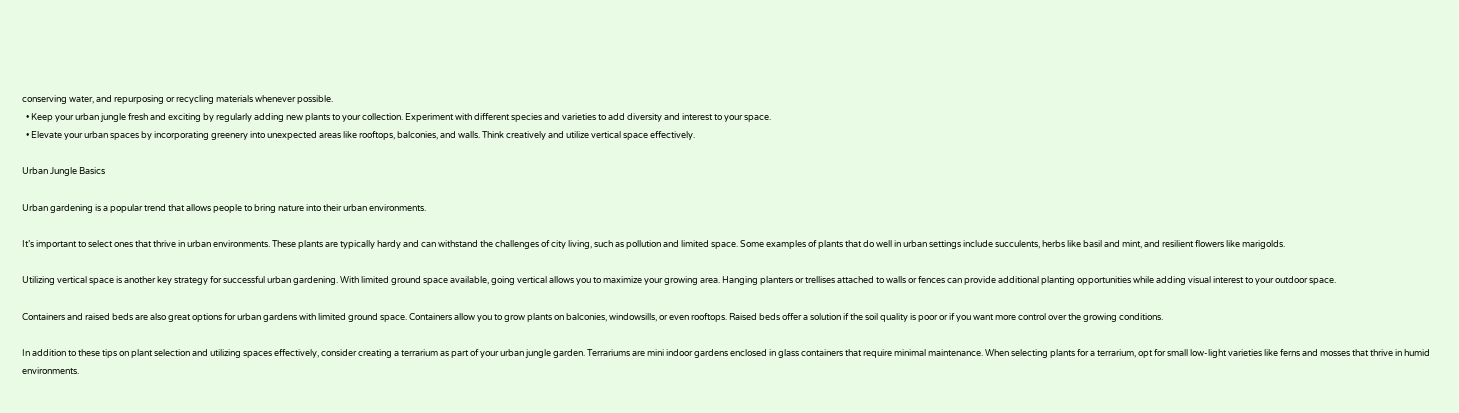conserving water, and repurposing or recycling materials whenever possible.
  • Keep your urban jungle fresh and exciting by regularly adding new plants to your collection. Experiment with different species and varieties to add diversity and interest to your space.
  • Elevate your urban spaces by incorporating greenery into unexpected areas like rooftops, balconies, and walls. Think creatively and utilize vertical space effectively.

Urban Jungle Basics

Urban gardening is a popular trend that allows people to bring nature into their urban environments.

It’s important to select ones that thrive in urban environments. These plants are typically hardy and can withstand the challenges of city living, such as pollution and limited space. Some examples of plants that do well in urban settings include succulents, herbs like basil and mint, and resilient flowers like marigolds.

Utilizing vertical space is another key strategy for successful urban gardening. With limited ground space available, going vertical allows you to maximize your growing area. Hanging planters or trellises attached to walls or fences can provide additional planting opportunities while adding visual interest to your outdoor space.

Containers and raised beds are also great options for urban gardens with limited ground space. Containers allow you to grow plants on balconies, windowsills, or even rooftops. Raised beds offer a solution if the soil quality is poor or if you want more control over the growing conditions.

In addition to these tips on plant selection and utilizing spaces effectively, consider creating a terrarium as part of your urban jungle garden. Terrariums are mini indoor gardens enclosed in glass containers that require minimal maintenance. When selecting plants for a terrarium, opt for small low-light varieties like ferns and mosses that thrive in humid environments.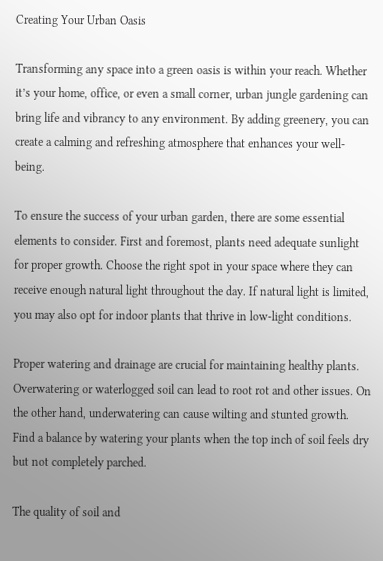Creating Your Urban Oasis

Transforming any space into a green oasis is within your reach. Whether it’s your home, office, or even a small corner, urban jungle gardening can bring life and vibrancy to any environment. By adding greenery, you can create a calming and refreshing atmosphere that enhances your well-being.

To ensure the success of your urban garden, there are some essential elements to consider. First and foremost, plants need adequate sunlight for proper growth. Choose the right spot in your space where they can receive enough natural light throughout the day. If natural light is limited, you may also opt for indoor plants that thrive in low-light conditions.

Proper watering and drainage are crucial for maintaining healthy plants. Overwatering or waterlogged soil can lead to root rot and other issues. On the other hand, underwatering can cause wilting and stunted growth. Find a balance by watering your plants when the top inch of soil feels dry but not completely parched.

The quality of soil and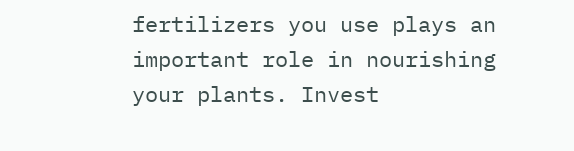fertilizers you use plays an important role in nourishing your plants. Invest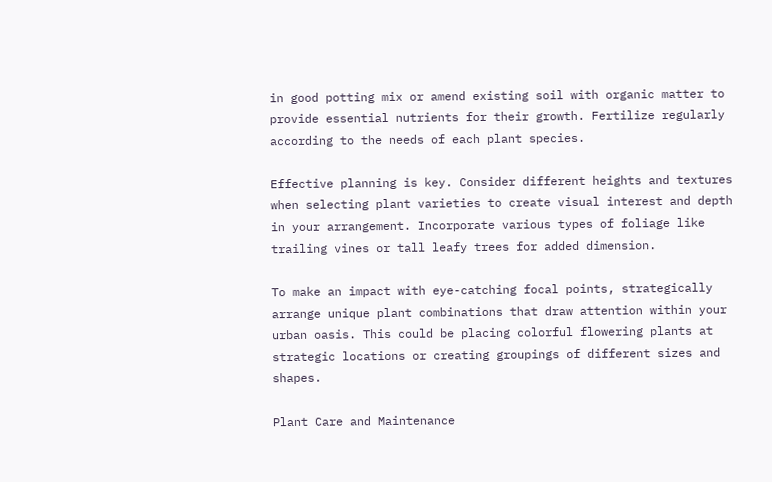in good potting mix or amend existing soil with organic matter to provide essential nutrients for their growth. Fertilize regularly according to the needs of each plant species.

Effective planning is key. Consider different heights and textures when selecting plant varieties to create visual interest and depth in your arrangement. Incorporate various types of foliage like trailing vines or tall leafy trees for added dimension.

To make an impact with eye-catching focal points, strategically arrange unique plant combinations that draw attention within your urban oasis. This could be placing colorful flowering plants at strategic locations or creating groupings of different sizes and shapes.

Plant Care and Maintenance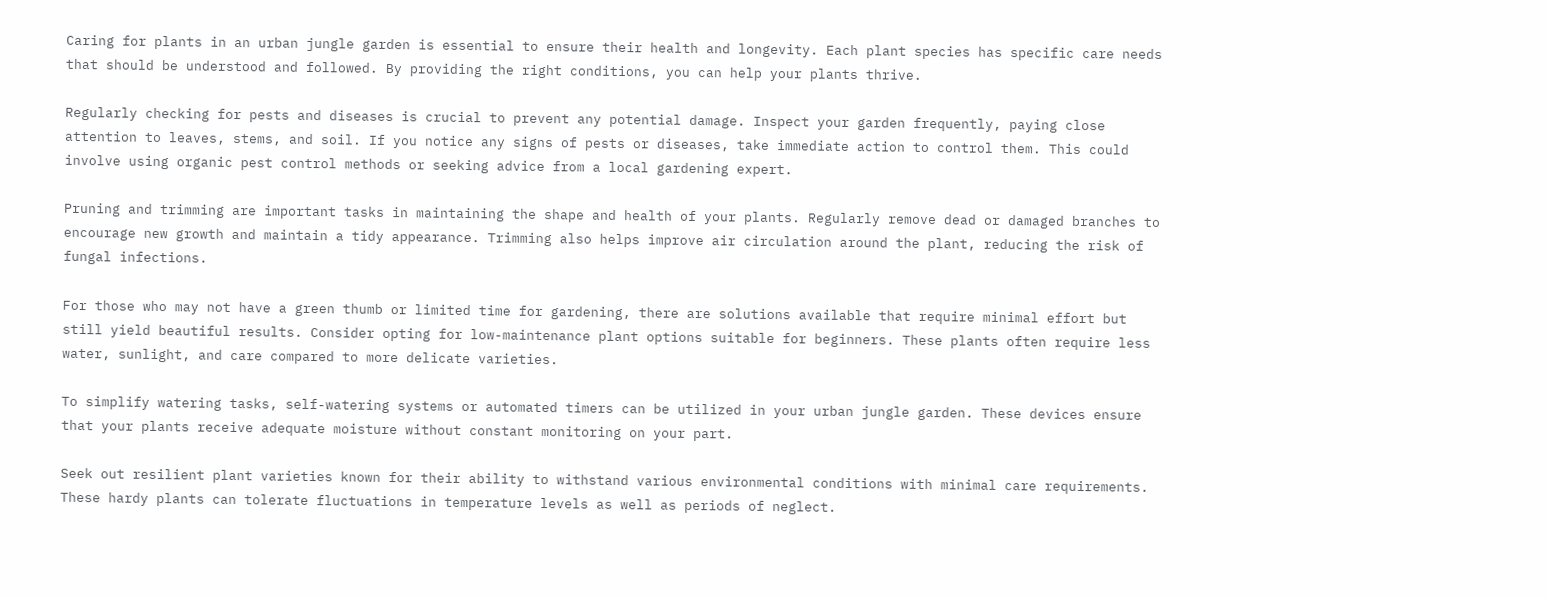Caring for plants in an urban jungle garden is essential to ensure their health and longevity. Each plant species has specific care needs that should be understood and followed. By providing the right conditions, you can help your plants thrive.

Regularly checking for pests and diseases is crucial to prevent any potential damage. Inspect your garden frequently, paying close attention to leaves, stems, and soil. If you notice any signs of pests or diseases, take immediate action to control them. This could involve using organic pest control methods or seeking advice from a local gardening expert.

Pruning and trimming are important tasks in maintaining the shape and health of your plants. Regularly remove dead or damaged branches to encourage new growth and maintain a tidy appearance. Trimming also helps improve air circulation around the plant, reducing the risk of fungal infections.

For those who may not have a green thumb or limited time for gardening, there are solutions available that require minimal effort but still yield beautiful results. Consider opting for low-maintenance plant options suitable for beginners. These plants often require less water, sunlight, and care compared to more delicate varieties.

To simplify watering tasks, self-watering systems or automated timers can be utilized in your urban jungle garden. These devices ensure that your plants receive adequate moisture without constant monitoring on your part.

Seek out resilient plant varieties known for their ability to withstand various environmental conditions with minimal care requirements. These hardy plants can tolerate fluctuations in temperature levels as well as periods of neglect.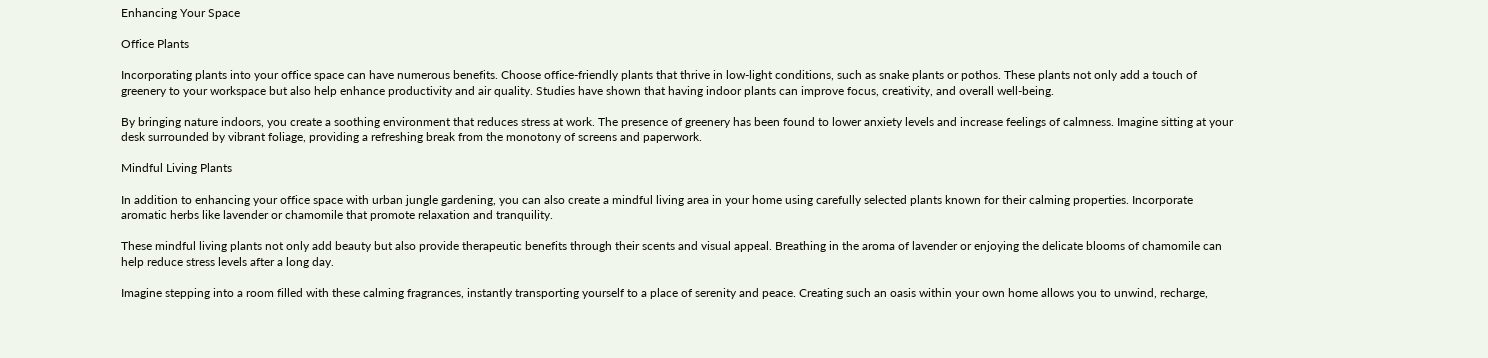Enhancing Your Space

Office Plants

Incorporating plants into your office space can have numerous benefits. Choose office-friendly plants that thrive in low-light conditions, such as snake plants or pothos. These plants not only add a touch of greenery to your workspace but also help enhance productivity and air quality. Studies have shown that having indoor plants can improve focus, creativity, and overall well-being.

By bringing nature indoors, you create a soothing environment that reduces stress at work. The presence of greenery has been found to lower anxiety levels and increase feelings of calmness. Imagine sitting at your desk surrounded by vibrant foliage, providing a refreshing break from the monotony of screens and paperwork.

Mindful Living Plants

In addition to enhancing your office space with urban jungle gardening, you can also create a mindful living area in your home using carefully selected plants known for their calming properties. Incorporate aromatic herbs like lavender or chamomile that promote relaxation and tranquility.

These mindful living plants not only add beauty but also provide therapeutic benefits through their scents and visual appeal. Breathing in the aroma of lavender or enjoying the delicate blooms of chamomile can help reduce stress levels after a long day.

Imagine stepping into a room filled with these calming fragrances, instantly transporting yourself to a place of serenity and peace. Creating such an oasis within your own home allows you to unwind, recharge,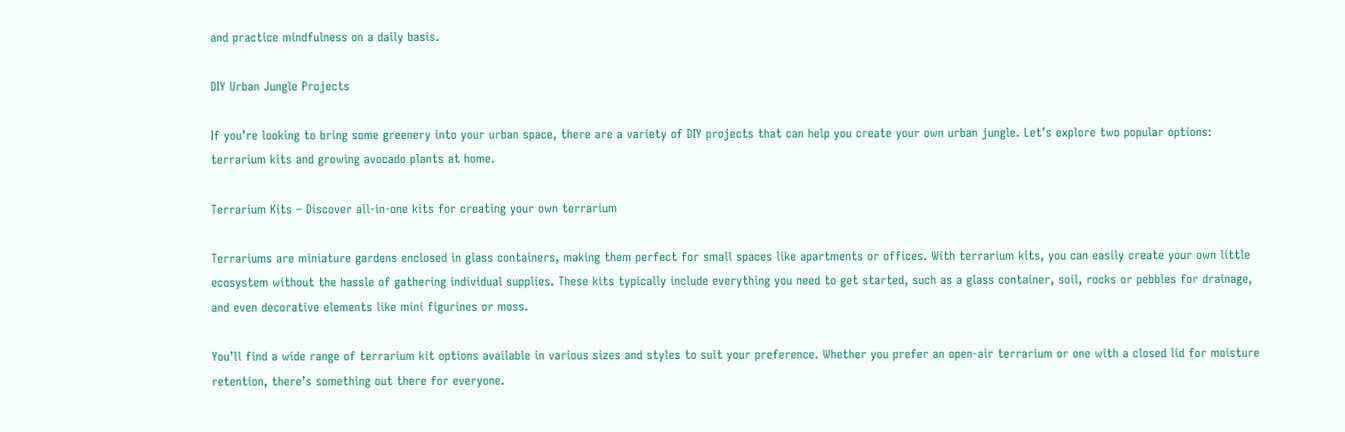and practice mindfulness on a daily basis.

DIY Urban Jungle Projects

If you’re looking to bring some greenery into your urban space, there are a variety of DIY projects that can help you create your own urban jungle. Let’s explore two popular options: terrarium kits and growing avocado plants at home.

Terrarium Kits – Discover all-in-one kits for creating your own terrarium

Terrariums are miniature gardens enclosed in glass containers, making them perfect for small spaces like apartments or offices. With terrarium kits, you can easily create your own little ecosystem without the hassle of gathering individual supplies. These kits typically include everything you need to get started, such as a glass container, soil, rocks or pebbles for drainage, and even decorative elements like mini figurines or moss.

You’ll find a wide range of terrarium kit options available in various sizes and styles to suit your preference. Whether you prefer an open-air terrarium or one with a closed lid for moisture retention, there’s something out there for everyone.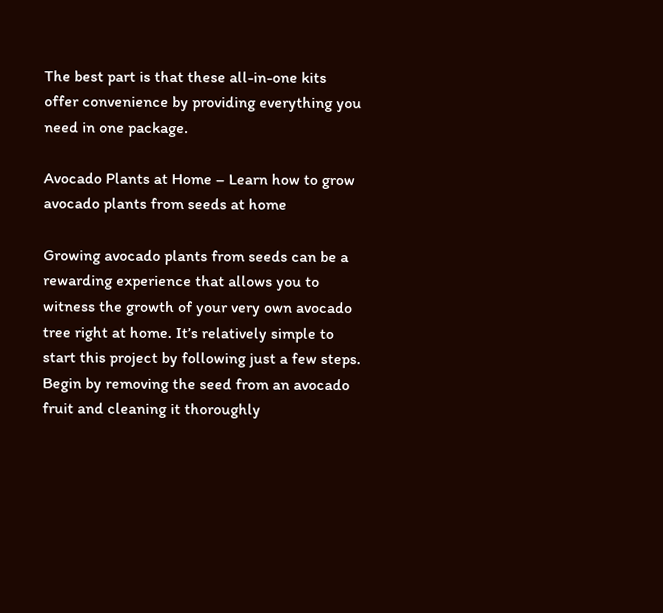The best part is that these all-in-one kits offer convenience by providing everything you need in one package.

Avocado Plants at Home – Learn how to grow avocado plants from seeds at home

Growing avocado plants from seeds can be a rewarding experience that allows you to witness the growth of your very own avocado tree right at home. It’s relatively simple to start this project by following just a few steps. Begin by removing the seed from an avocado fruit and cleaning it thoroughly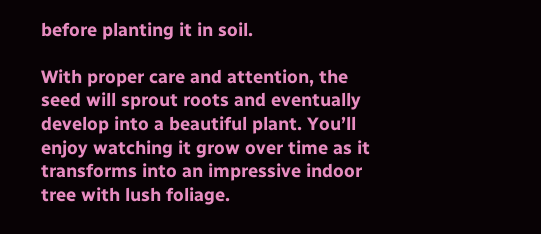before planting it in soil.

With proper care and attention, the seed will sprout roots and eventually develop into a beautiful plant. You’ll enjoy watching it grow over time as it transforms into an impressive indoor tree with lush foliage.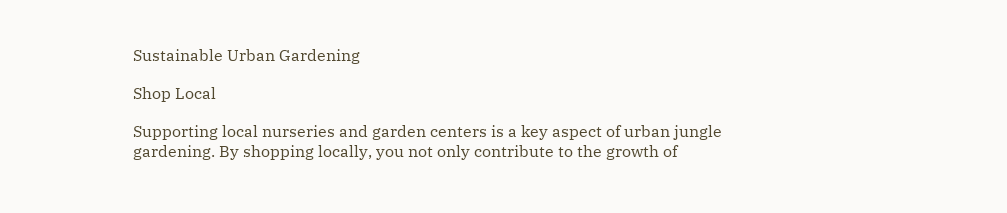Sustainable Urban Gardening

Shop Local

Supporting local nurseries and garden centers is a key aspect of urban jungle gardening. By shopping locally, you not only contribute to the growth of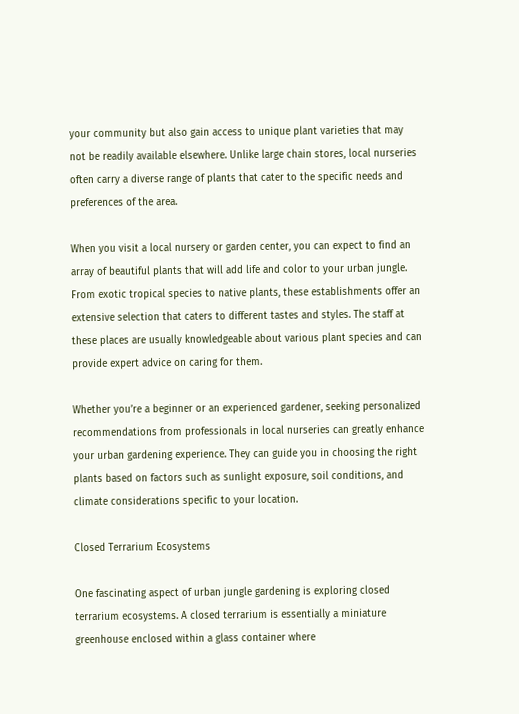your community but also gain access to unique plant varieties that may not be readily available elsewhere. Unlike large chain stores, local nurseries often carry a diverse range of plants that cater to the specific needs and preferences of the area.

When you visit a local nursery or garden center, you can expect to find an array of beautiful plants that will add life and color to your urban jungle. From exotic tropical species to native plants, these establishments offer an extensive selection that caters to different tastes and styles. The staff at these places are usually knowledgeable about various plant species and can provide expert advice on caring for them.

Whether you’re a beginner or an experienced gardener, seeking personalized recommendations from professionals in local nurseries can greatly enhance your urban gardening experience. They can guide you in choosing the right plants based on factors such as sunlight exposure, soil conditions, and climate considerations specific to your location.

Closed Terrarium Ecosystems

One fascinating aspect of urban jungle gardening is exploring closed terrarium ecosystems. A closed terrarium is essentially a miniature greenhouse enclosed within a glass container where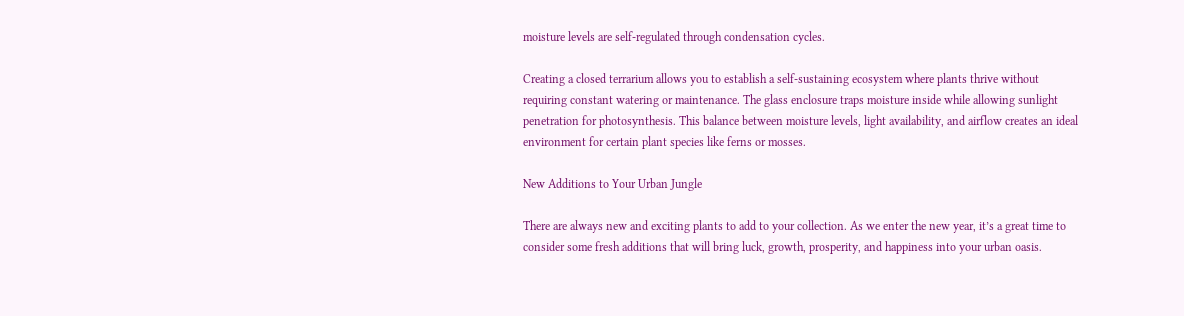moisture levels are self-regulated through condensation cycles.

Creating a closed terrarium allows you to establish a self-sustaining ecosystem where plants thrive without requiring constant watering or maintenance. The glass enclosure traps moisture inside while allowing sunlight penetration for photosynthesis. This balance between moisture levels, light availability, and airflow creates an ideal environment for certain plant species like ferns or mosses.

New Additions to Your Urban Jungle

There are always new and exciting plants to add to your collection. As we enter the new year, it’s a great time to consider some fresh additions that will bring luck, growth, prosperity, and happiness into your urban oasis.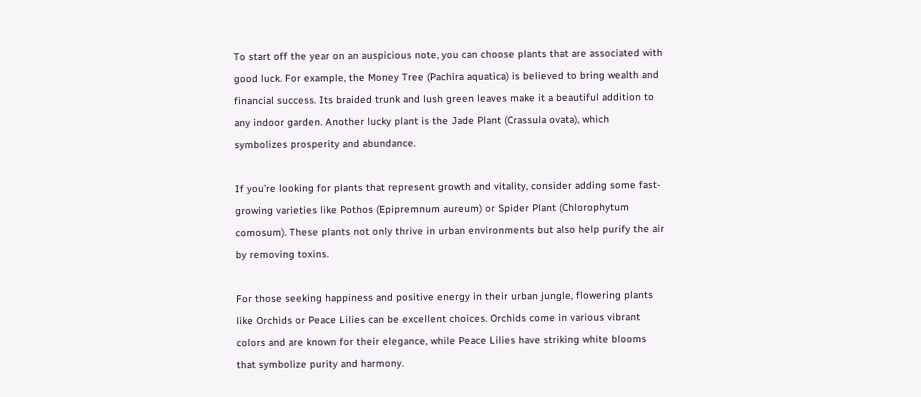To start off the year on an auspicious note, you can choose plants that are associated with good luck. For example, the Money Tree (Pachira aquatica) is believed to bring wealth and financial success. Its braided trunk and lush green leaves make it a beautiful addition to any indoor garden. Another lucky plant is the Jade Plant (Crassula ovata), which symbolizes prosperity and abundance.

If you’re looking for plants that represent growth and vitality, consider adding some fast-growing varieties like Pothos (Epipremnum aureum) or Spider Plant (Chlorophytum comosum). These plants not only thrive in urban environments but also help purify the air by removing toxins.

For those seeking happiness and positive energy in their urban jungle, flowering plants like Orchids or Peace Lilies can be excellent choices. Orchids come in various vibrant colors and are known for their elegance, while Peace Lilies have striking white blooms that symbolize purity and harmony.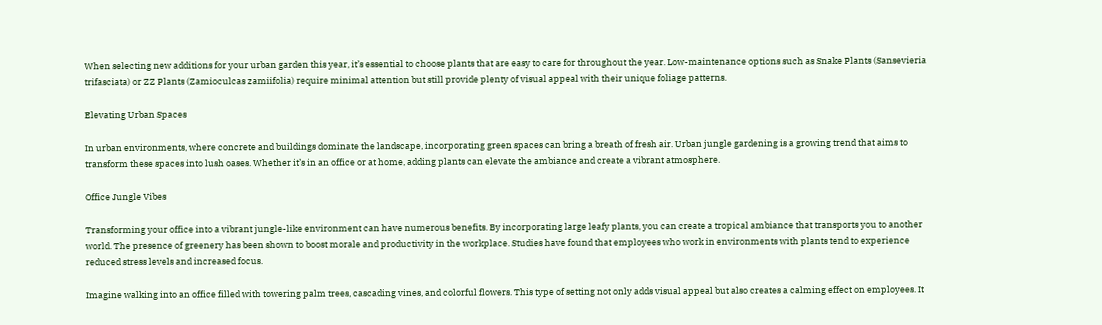When selecting new additions for your urban garden this year, it’s essential to choose plants that are easy to care for throughout the year. Low-maintenance options such as Snake Plants (Sansevieria trifasciata) or ZZ Plants (Zamioculcas zamiifolia) require minimal attention but still provide plenty of visual appeal with their unique foliage patterns.

Elevating Urban Spaces

In urban environments, where concrete and buildings dominate the landscape, incorporating green spaces can bring a breath of fresh air. Urban jungle gardening is a growing trend that aims to transform these spaces into lush oases. Whether it’s in an office or at home, adding plants can elevate the ambiance and create a vibrant atmosphere.

Office Jungle Vibes

Transforming your office into a vibrant jungle-like environment can have numerous benefits. By incorporating large leafy plants, you can create a tropical ambiance that transports you to another world. The presence of greenery has been shown to boost morale and productivity in the workplace. Studies have found that employees who work in environments with plants tend to experience reduced stress levels and increased focus.

Imagine walking into an office filled with towering palm trees, cascading vines, and colorful flowers. This type of setting not only adds visual appeal but also creates a calming effect on employees. It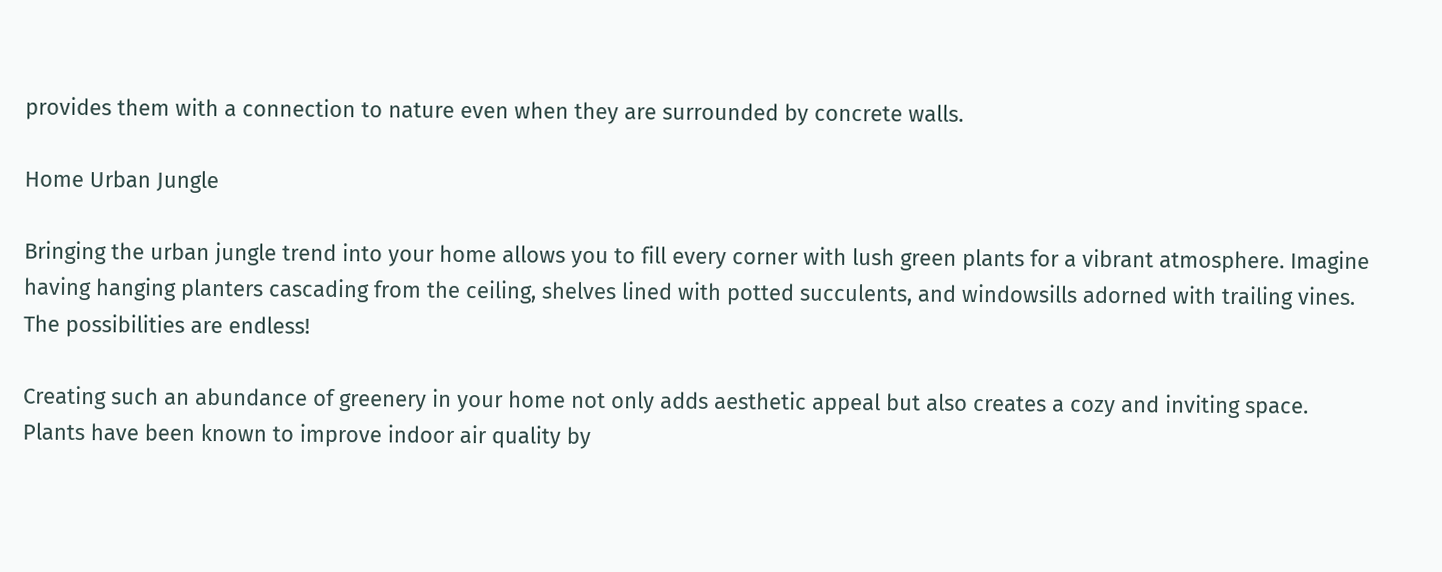provides them with a connection to nature even when they are surrounded by concrete walls.

Home Urban Jungle

Bringing the urban jungle trend into your home allows you to fill every corner with lush green plants for a vibrant atmosphere. Imagine having hanging planters cascading from the ceiling, shelves lined with potted succulents, and windowsills adorned with trailing vines. The possibilities are endless!

Creating such an abundance of greenery in your home not only adds aesthetic appeal but also creates a cozy and inviting space. Plants have been known to improve indoor air quality by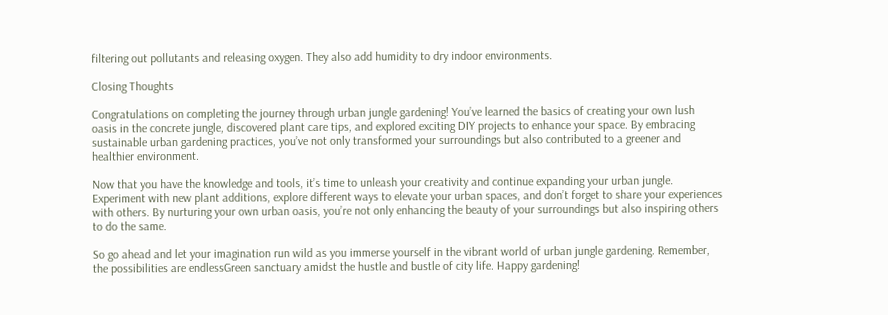filtering out pollutants and releasing oxygen. They also add humidity to dry indoor environments.

Closing Thoughts

Congratulations on completing the journey through urban jungle gardening! You’ve learned the basics of creating your own lush oasis in the concrete jungle, discovered plant care tips, and explored exciting DIY projects to enhance your space. By embracing sustainable urban gardening practices, you’ve not only transformed your surroundings but also contributed to a greener and healthier environment.

Now that you have the knowledge and tools, it’s time to unleash your creativity and continue expanding your urban jungle. Experiment with new plant additions, explore different ways to elevate your urban spaces, and don’t forget to share your experiences with others. By nurturing your own urban oasis, you’re not only enhancing the beauty of your surroundings but also inspiring others to do the same.

So go ahead and let your imagination run wild as you immerse yourself in the vibrant world of urban jungle gardening. Remember, the possibilities are endlessGreen sanctuary amidst the hustle and bustle of city life. Happy gardening!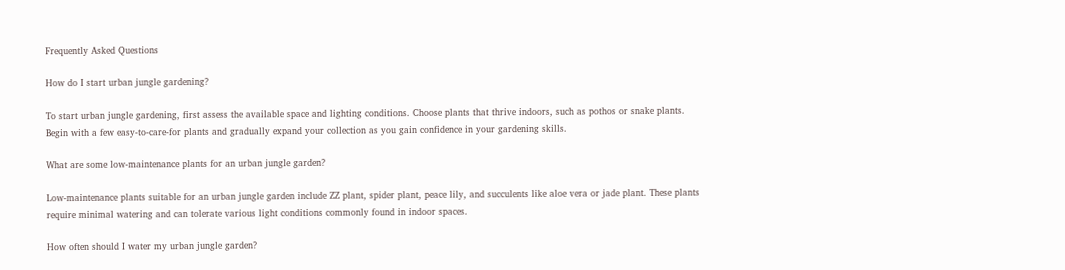Frequently Asked Questions

How do I start urban jungle gardening?

To start urban jungle gardening, first assess the available space and lighting conditions. Choose plants that thrive indoors, such as pothos or snake plants. Begin with a few easy-to-care-for plants and gradually expand your collection as you gain confidence in your gardening skills.

What are some low-maintenance plants for an urban jungle garden?

Low-maintenance plants suitable for an urban jungle garden include ZZ plant, spider plant, peace lily, and succulents like aloe vera or jade plant. These plants require minimal watering and can tolerate various light conditions commonly found in indoor spaces.

How often should I water my urban jungle garden?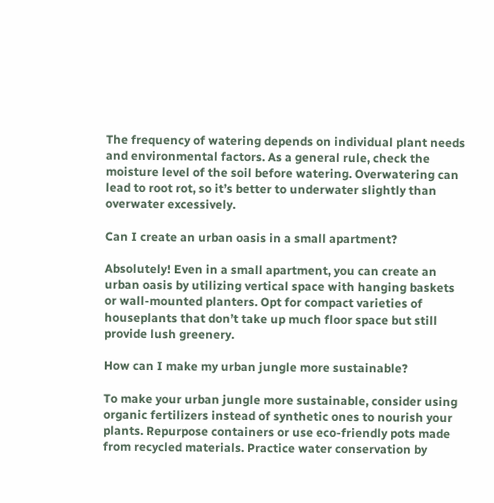The frequency of watering depends on individual plant needs and environmental factors. As a general rule, check the moisture level of the soil before watering. Overwatering can lead to root rot, so it’s better to underwater slightly than overwater excessively.

Can I create an urban oasis in a small apartment?

Absolutely! Even in a small apartment, you can create an urban oasis by utilizing vertical space with hanging baskets or wall-mounted planters. Opt for compact varieties of houseplants that don’t take up much floor space but still provide lush greenery.

How can I make my urban jungle more sustainable?

To make your urban jungle more sustainable, consider using organic fertilizers instead of synthetic ones to nourish your plants. Repurpose containers or use eco-friendly pots made from recycled materials. Practice water conservation by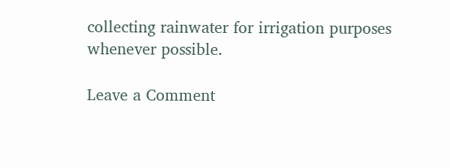collecting rainwater for irrigation purposes whenever possible.

Leave a Comment